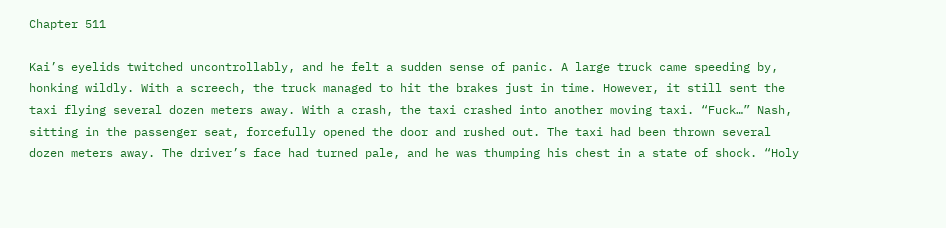Chapter 511

Kai’s eyelids twitched uncontrollably, and he felt a sudden sense of panic. A large truck came speeding by, honking wildly. With a screech, the truck managed to hit the brakes just in time. However, it still sent the taxi flying several dozen meters away. With a crash, the taxi crashed into another moving taxi. “Fuck…” Nash, sitting in the passenger seat, forcefully opened the door and rushed out. The taxi had been thrown several dozen meters away. The driver’s face had turned pale, and he was thumping his chest in a state of shock. “Holy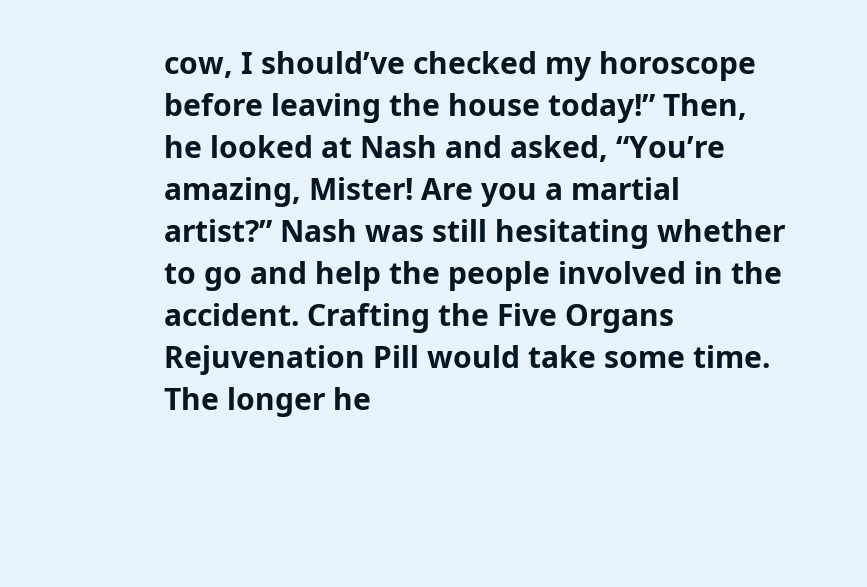cow, I should’ve checked my horoscope before leaving the house today!” Then, he looked at Nash and asked, “You’re amazing, Mister! Are you a martial artist?” Nash was still hesitating whether to go and help the people involved in the accident. Crafting the Five Organs Rejuvenation Pill would take some time. The longer he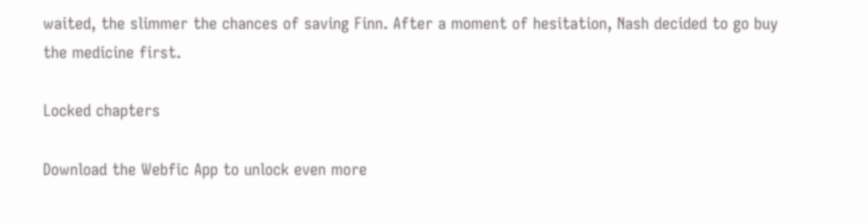waited, the slimmer the chances of saving Finn. After a moment of hesitation, Nash decided to go buy the medicine first.

Locked chapters

Download the Webfic App to unlock even more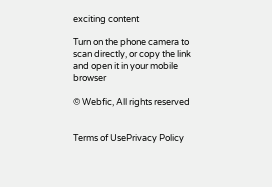exciting content

Turn on the phone camera to scan directly, or copy the link and open it in your mobile browser

© Webfic, All rights reserved


Terms of UsePrivacy Policy